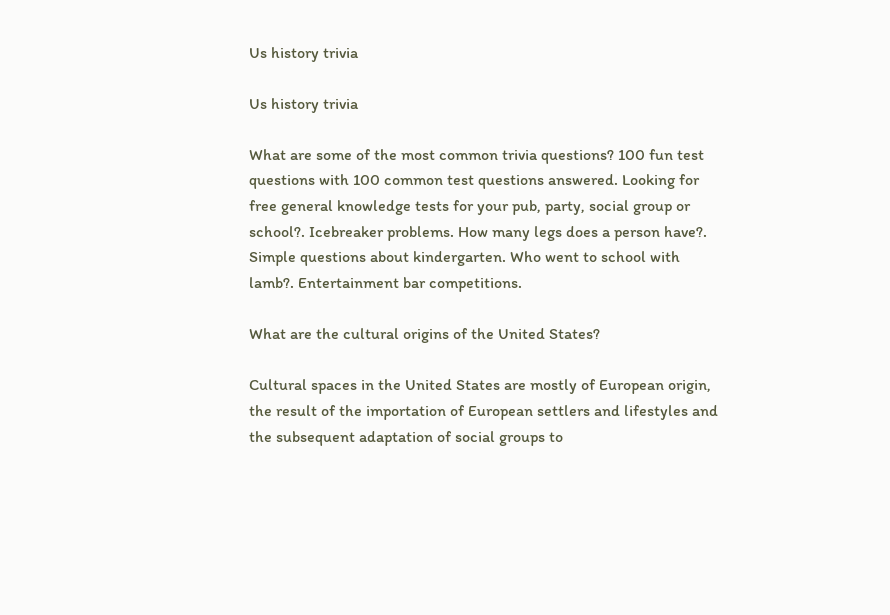Us history trivia

Us history trivia

What are some of the most common trivia questions? 100 fun test questions with 100 common test questions answered. Looking for free general knowledge tests for your pub, party, social group or school?. Icebreaker problems. How many legs does a person have?. Simple questions about kindergarten. Who went to school with lamb?. Entertainment bar competitions.

What are the cultural origins of the United States?

Cultural spaces in the United States are mostly of European origin, the result of the importation of European settlers and lifestyles and the subsequent adaptation of social groups to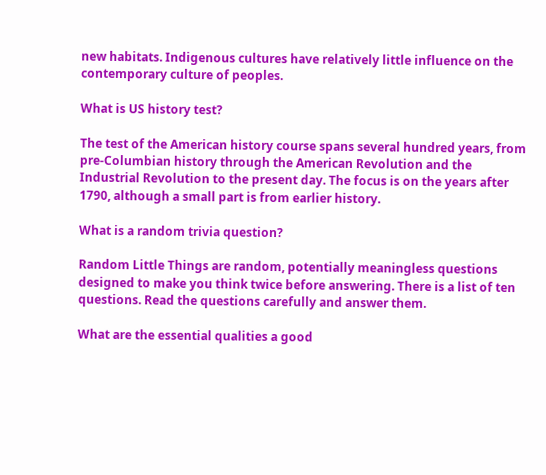new habitats. Indigenous cultures have relatively little influence on the contemporary culture of peoples.

What is US history test?

The test of the American history course spans several hundred years, from pre-Columbian history through the American Revolution and the Industrial Revolution to the present day. The focus is on the years after 1790, although a small part is from earlier history.

What is a random trivia question?

Random Little Things are random, potentially meaningless questions designed to make you think twice before answering. There is a list of ten questions. Read the questions carefully and answer them.

What are the essential qualities a good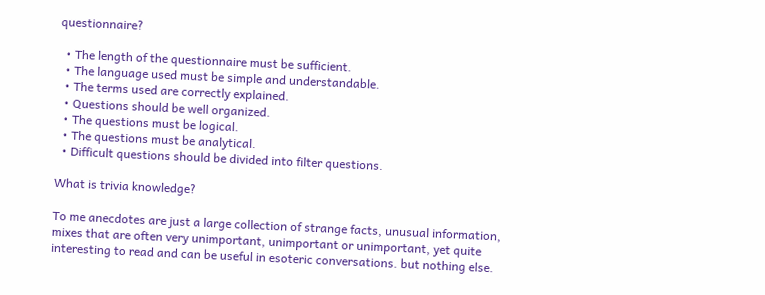questionnaire?

  • The length of the questionnaire must be sufficient.
  • The language used must be simple and understandable.
  • The terms used are correctly explained.
  • Questions should be well organized.
  • The questions must be logical.
  • The questions must be analytical.
  • Difficult questions should be divided into filter questions.

What is trivia knowledge?

To me anecdotes are just a large collection of strange facts, unusual information, mixes that are often very unimportant, unimportant or unimportant, yet quite interesting to read and can be useful in esoteric conversations. but nothing else.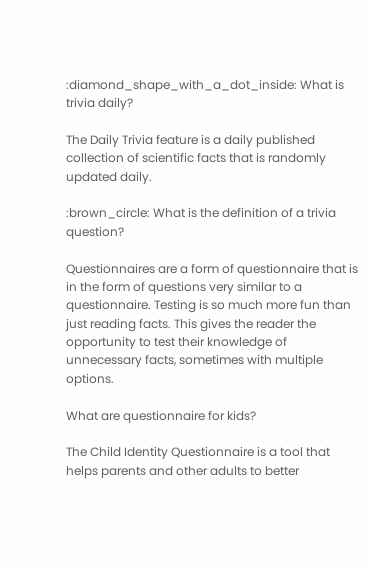:diamond_shape_with_a_dot_inside: What is trivia daily?

The Daily Trivia feature is a daily published collection of scientific facts that is randomly updated daily.

:brown_circle: What is the definition of a trivia question?

Questionnaires are a form of questionnaire that is in the form of questions very similar to a questionnaire. Testing is so much more fun than just reading facts. This gives the reader the opportunity to test their knowledge of unnecessary facts, sometimes with multiple options.

What are questionnaire for kids?

The Child Identity Questionnaire is a tool that helps parents and other adults to better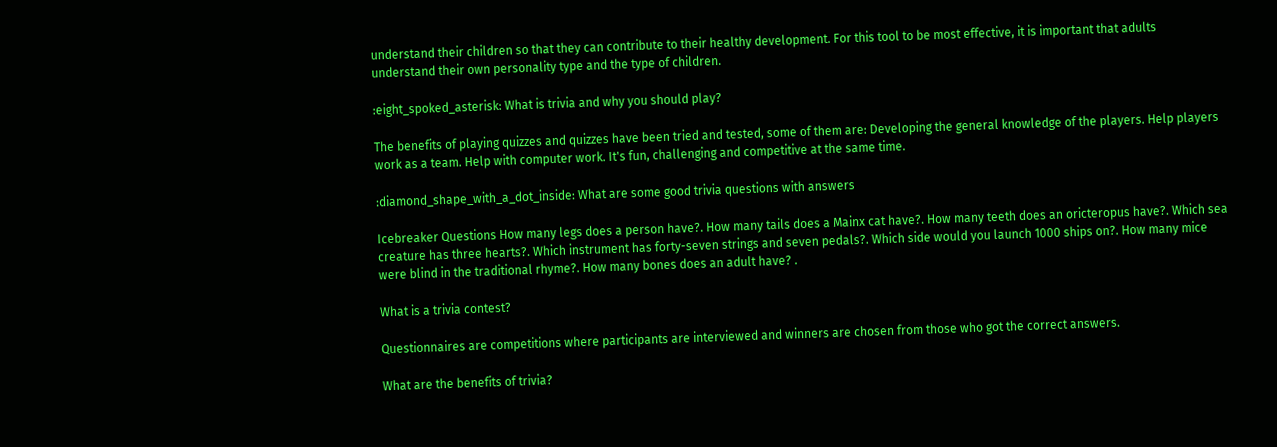understand their children so that they can contribute to their healthy development. For this tool to be most effective, it is important that adults understand their own personality type and the type of children.

:eight_spoked_asterisk: What is trivia and why you should play?

The benefits of playing quizzes and quizzes have been tried and tested, some of them are: Developing the general knowledge of the players. Help players work as a team. Help with computer work. It's fun, challenging and competitive at the same time.

:diamond_shape_with_a_dot_inside: What are some good trivia questions with answers

Icebreaker Questions How many legs does a person have?. How many tails does a Mainx cat have?. How many teeth does an oricteropus have?. Which sea creature has three hearts?. Which instrument has forty-seven strings and seven pedals?. Which side would you launch 1000 ships on?. How many mice were blind in the traditional rhyme?. How many bones does an adult have? .

What is a trivia contest?

Questionnaires are competitions where participants are interviewed and winners are chosen from those who got the correct answers.

What are the benefits of trivia?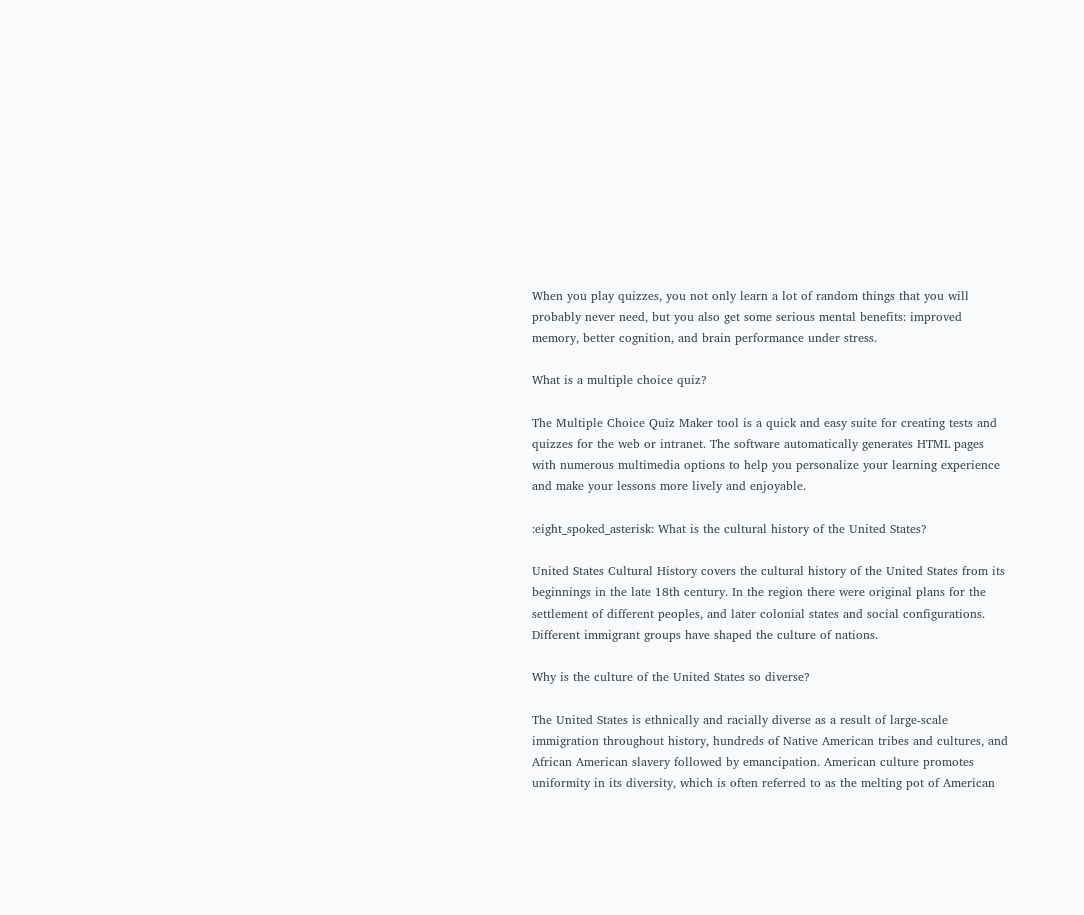When you play quizzes, you not only learn a lot of random things that you will probably never need, but you also get some serious mental benefits: improved memory, better cognition, and brain performance under stress.

What is a multiple choice quiz?

The Multiple Choice Quiz Maker tool is a quick and easy suite for creating tests and quizzes for the web or intranet. The software automatically generates HTML pages with numerous multimedia options to help you personalize your learning experience and make your lessons more lively and enjoyable.

:eight_spoked_asterisk: What is the cultural history of the United States?

United States Cultural History covers the cultural history of the United States from its beginnings in the late 18th century. In the region there were original plans for the settlement of different peoples, and later colonial states and social configurations. Different immigrant groups have shaped the culture of nations.

Why is the culture of the United States so diverse?

The United States is ethnically and racially diverse as a result of large-scale immigration throughout history, hundreds of Native American tribes and cultures, and African American slavery followed by emancipation. American culture promotes uniformity in its diversity, which is often referred to as the melting pot of American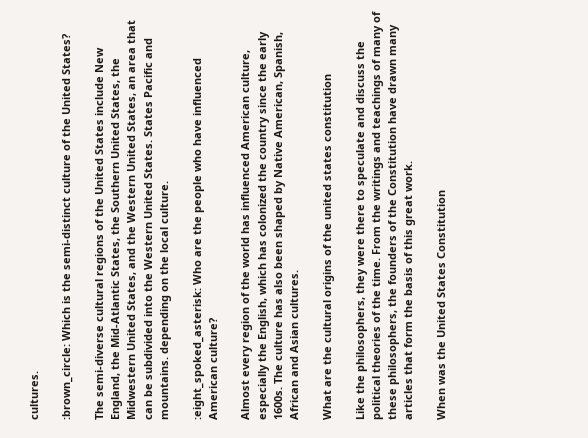cultures.

:brown_circle: Which is the semi-distinct culture of the United States?

The semi-diverse cultural regions of the United States include New England, the Mid-Atlantic States, the Southern United States, the Midwestern United States, and the Western United States, an area that can be subdivided into the Western United States. States Pacific and mountains. depending on the local culture.

:eight_spoked_asterisk: Who are the people who have influenced American culture?

Almost every region of the world has influenced American culture, especially the English, which has colonized the country since the early 1600s. The culture has also been shaped by Native American, Spanish, African and Asian cultures.

What are the cultural origins of the united states constitution

Like the philosophers, they were there to speculate and discuss the political theories of the time. From the writings and teachings of many of these philosophers, the founders of the Constitution have drawn many articles that form the basis of this great work.

When was the United States Constitution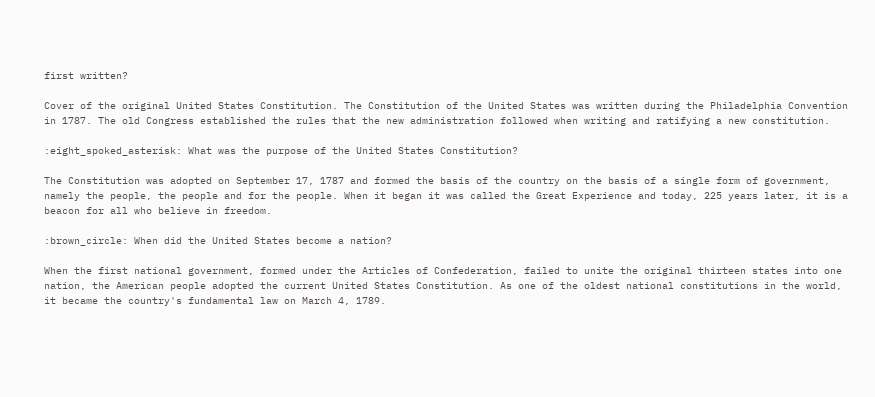first written?

Cover of the original United States Constitution. The Constitution of the United States was written during the Philadelphia Convention in 1787. The old Congress established the rules that the new administration followed when writing and ratifying a new constitution.

:eight_spoked_asterisk: What was the purpose of the United States Constitution?

The Constitution was adopted on September 17, 1787 and formed the basis of the country on the basis of a single form of government, namely the people, the people and for the people. When it began it was called the Great Experience and today, 225 years later, it is a beacon for all who believe in freedom.

:brown_circle: When did the United States become a nation?

When the first national government, formed under the Articles of Confederation, failed to unite the original thirteen states into one nation, the American people adopted the current United States Constitution. As one of the oldest national constitutions in the world, it became the country's fundamental law on March 4, 1789.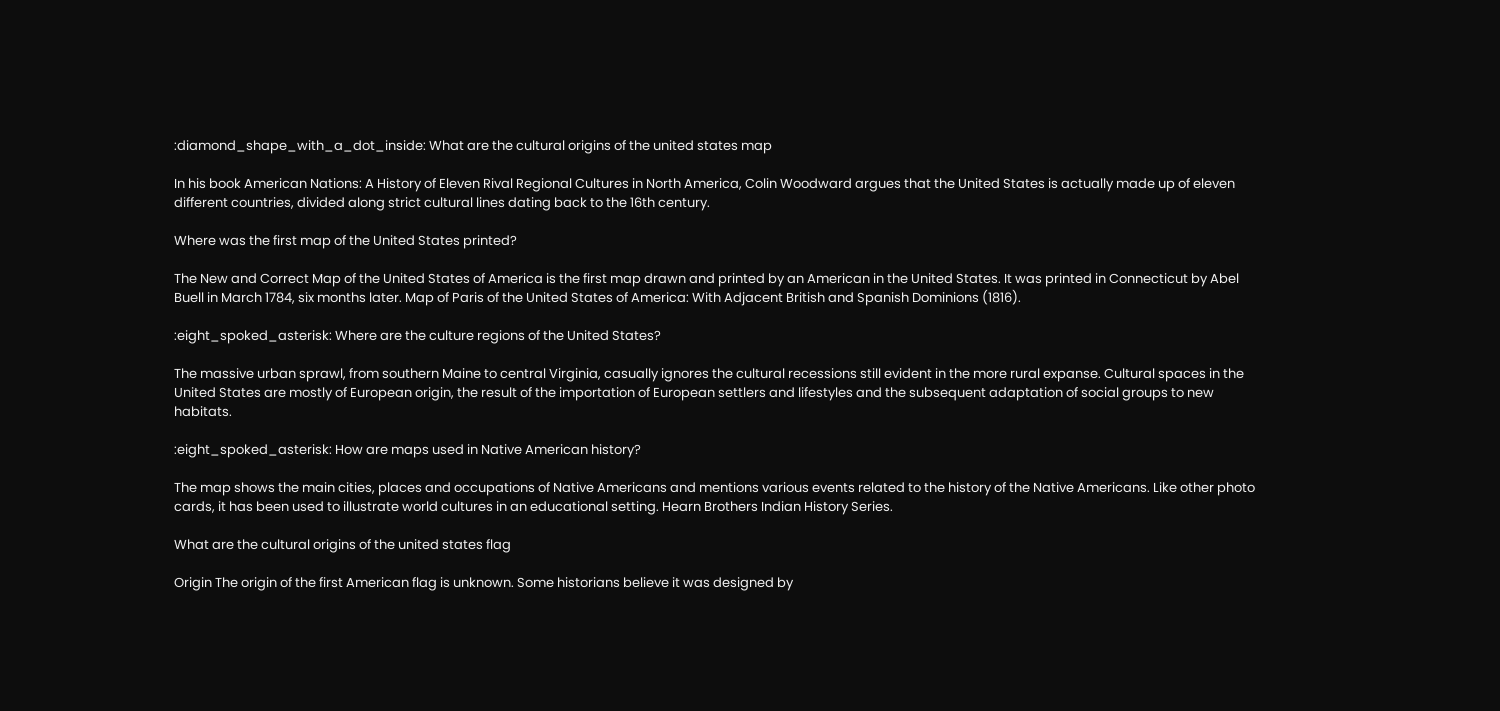:diamond_shape_with_a_dot_inside: What are the cultural origins of the united states map

In his book American Nations: A History of Eleven Rival Regional Cultures in North America, Colin Woodward argues that the United States is actually made up of eleven different countries, divided along strict cultural lines dating back to the 16th century.

Where was the first map of the United States printed?

The New and Correct Map of the United States of America is the first map drawn and printed by an American in the United States. It was printed in Connecticut by Abel Buell in March 1784, six months later. Map of Paris of the United States of America: With Adjacent British and Spanish Dominions (1816).

:eight_spoked_asterisk: Where are the culture regions of the United States?

The massive urban sprawl, from southern Maine to central Virginia, casually ignores the cultural recessions still evident in the more rural expanse. Cultural spaces in the United States are mostly of European origin, the result of the importation of European settlers and lifestyles and the subsequent adaptation of social groups to new habitats.

:eight_spoked_asterisk: How are maps used in Native American history?

The map shows the main cities, places and occupations of Native Americans and mentions various events related to the history of the Native Americans. Like other photo cards, it has been used to illustrate world cultures in an educational setting. Hearn Brothers Indian History Series.

What are the cultural origins of the united states flag

Origin The origin of the first American flag is unknown. Some historians believe it was designed by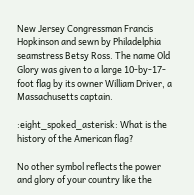New Jersey Congressman Francis Hopkinson and sewn by Philadelphia seamstress Betsy Ross. The name Old Glory was given to a large 10-by-17-foot flag by its owner William Driver, a Massachusetts captain.

:eight_spoked_asterisk: What is the history of the American flag?

No other symbol reflects the power and glory of your country like the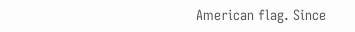American flag. Since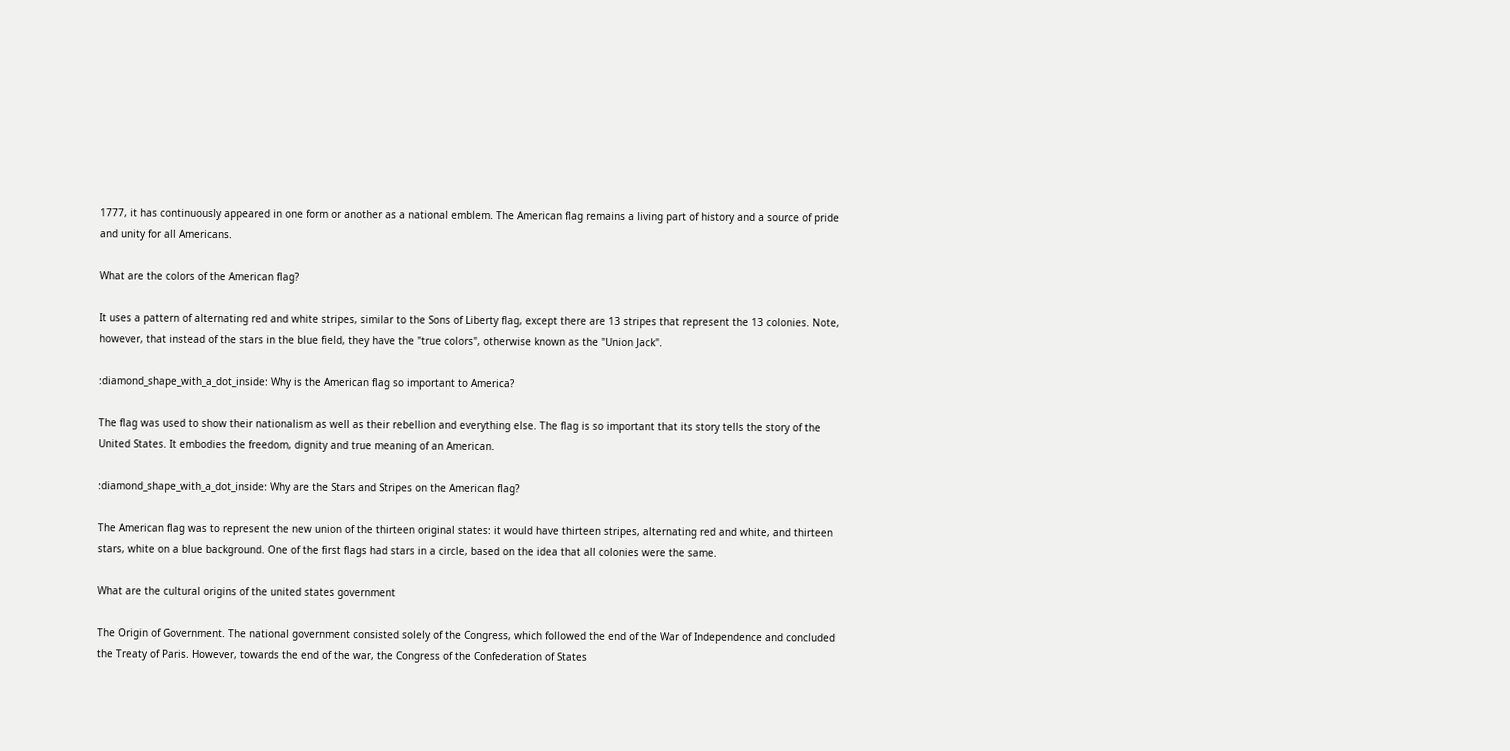1777, it has continuously appeared in one form or another as a national emblem. The American flag remains a living part of history and a source of pride and unity for all Americans.

What are the colors of the American flag?

It uses a pattern of alternating red and white stripes, similar to the Sons of Liberty flag, except there are 13 stripes that represent the 13 colonies. Note, however, that instead of the stars in the blue field, they have the "true colors", otherwise known as the "Union Jack".

:diamond_shape_with_a_dot_inside: Why is the American flag so important to America?

The flag was used to show their nationalism as well as their rebellion and everything else. The flag is so important that its story tells the story of the United States. It embodies the freedom, dignity and true meaning of an American.

:diamond_shape_with_a_dot_inside: Why are the Stars and Stripes on the American flag?

The American flag was to represent the new union of the thirteen original states: it would have thirteen stripes, alternating red and white, and thirteen stars, white on a blue background. One of the first flags had stars in a circle, based on the idea that all colonies were the same.

What are the cultural origins of the united states government

The Origin of Government. The national government consisted solely of the Congress, which followed the end of the War of Independence and concluded the Treaty of Paris. However, towards the end of the war, the Congress of the Confederation of States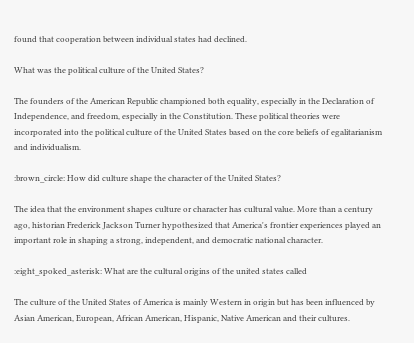found that cooperation between individual states had declined.

What was the political culture of the United States?

The founders of the American Republic championed both equality, especially in the Declaration of Independence, and freedom, especially in the Constitution. These political theories were incorporated into the political culture of the United States based on the core beliefs of egalitarianism and individualism.

:brown_circle: How did culture shape the character of the United States?

The idea that the environment shapes culture or character has cultural value. More than a century ago, historian Frederick Jackson Turner hypothesized that America's frontier experiences played an important role in shaping a strong, independent, and democratic national character.

:eight_spoked_asterisk: What are the cultural origins of the united states called

The culture of the United States of America is mainly Western in origin but has been influenced by Asian American, European, African American, Hispanic, Native American and their cultures.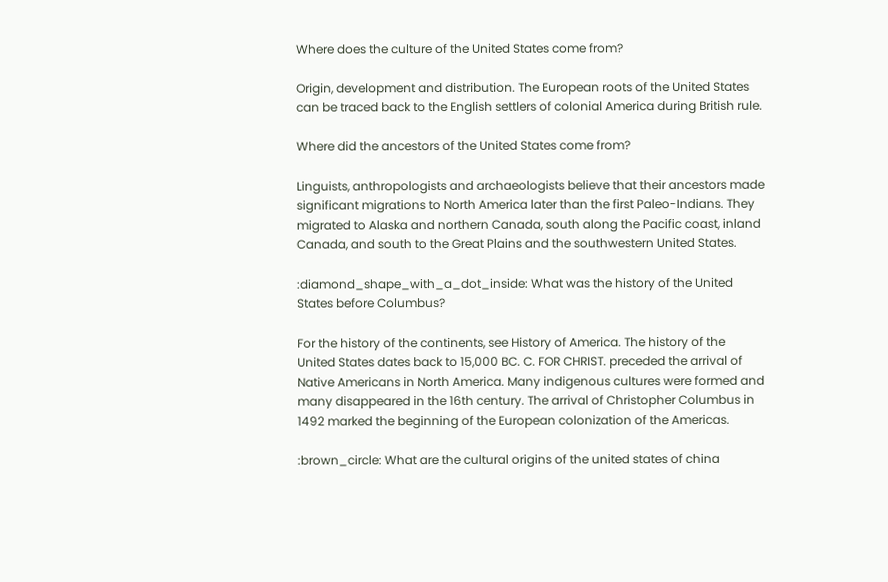Where does the culture of the United States come from?

Origin, development and distribution. The European roots of the United States can be traced back to the English settlers of colonial America during British rule.

Where did the ancestors of the United States come from?

Linguists, anthropologists and archaeologists believe that their ancestors made significant migrations to North America later than the first Paleo-Indians. They migrated to Alaska and northern Canada, south along the Pacific coast, inland Canada, and south to the Great Plains and the southwestern United States.

:diamond_shape_with_a_dot_inside: What was the history of the United States before Columbus?

For the history of the continents, see History of America. The history of the United States dates back to 15,000 BC. C. FOR CHRIST. preceded the arrival of Native Americans in North America. Many indigenous cultures were formed and many disappeared in the 16th century. The arrival of Christopher Columbus in 1492 marked the beginning of the European colonization of the Americas.

:brown_circle: What are the cultural origins of the united states of china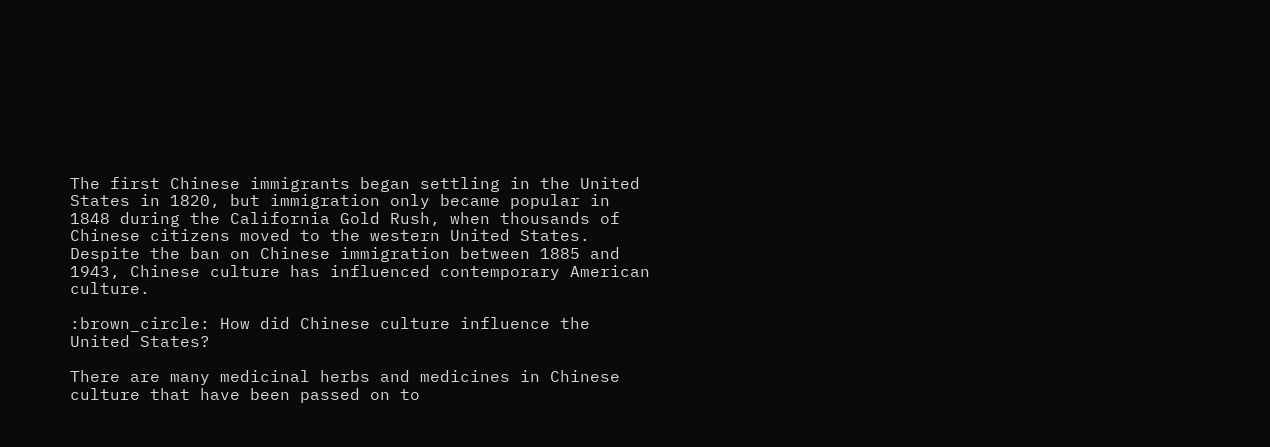The first Chinese immigrants began settling in the United States in 1820, but immigration only became popular in 1848 during the California Gold Rush, when thousands of Chinese citizens moved to the western United States. Despite the ban on Chinese immigration between 1885 and 1943, Chinese culture has influenced contemporary American culture.

:brown_circle: How did Chinese culture influence the United States?

There are many medicinal herbs and medicines in Chinese culture that have been passed on to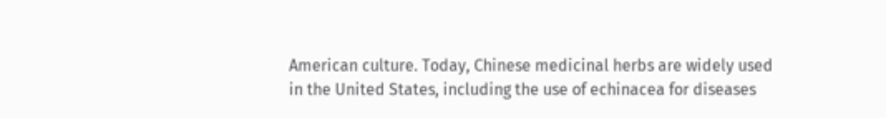American culture. Today, Chinese medicinal herbs are widely used in the United States, including the use of echinacea for diseases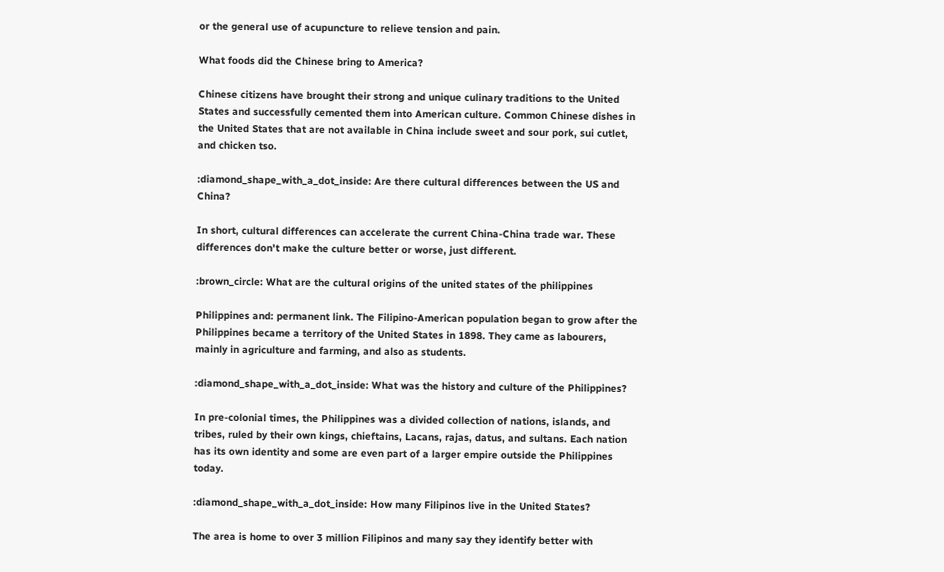or the general use of acupuncture to relieve tension and pain.

What foods did the Chinese bring to America?

Chinese citizens have brought their strong and unique culinary traditions to the United States and successfully cemented them into American culture. Common Chinese dishes in the United States that are not available in China include sweet and sour pork, sui cutlet, and chicken tso.

:diamond_shape_with_a_dot_inside: Are there cultural differences between the US and China?

In short, cultural differences can accelerate the current China-China trade war. These differences don't make the culture better or worse, just different.

:brown_circle: What are the cultural origins of the united states of the philippines

Philippines and: permanent link. The Filipino-American population began to grow after the Philippines became a territory of the United States in 1898. They came as labourers, mainly in agriculture and farming, and also as students.

:diamond_shape_with_a_dot_inside: What was the history and culture of the Philippines?

In pre-colonial times, the Philippines was a divided collection of nations, islands, and tribes, ruled by their own kings, chieftains, Lacans, rajas, datus, and sultans. Each nation has its own identity and some are even part of a larger empire outside the Philippines today.

:diamond_shape_with_a_dot_inside: How many Filipinos live in the United States?

The area is home to over 3 million Filipinos and many say they identify better with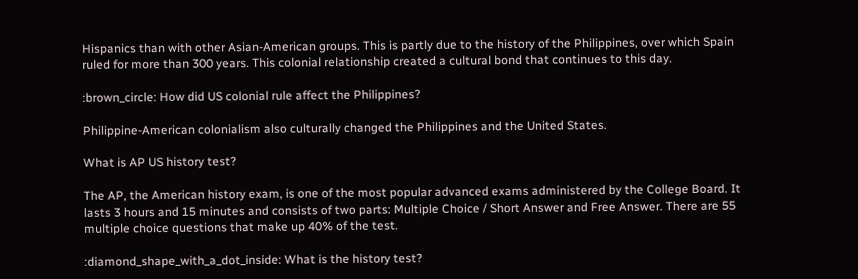Hispanics than with other Asian-American groups. This is partly due to the history of the Philippines, over which Spain ruled for more than 300 years. This colonial relationship created a cultural bond that continues to this day.

:brown_circle: How did US colonial rule affect the Philippines?

Philippine-American colonialism also culturally changed the Philippines and the United States.

What is AP US history test?

The AP, the American history exam, is one of the most popular advanced exams administered by the College Board. It lasts 3 hours and 15 minutes and consists of two parts: Multiple Choice / Short Answer and Free Answer. There are 55 multiple choice questions that make up 40% of the test.

:diamond_shape_with_a_dot_inside: What is the history test?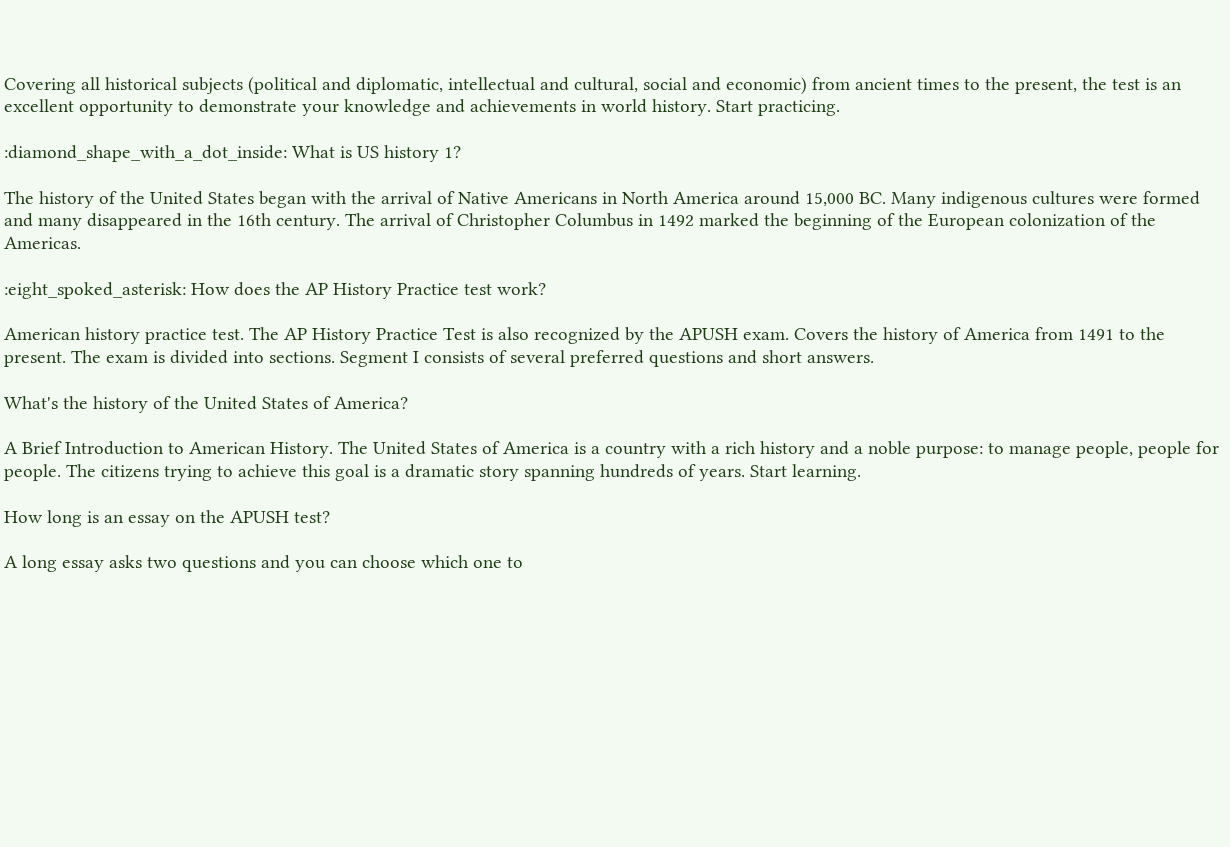Covering all historical subjects (political and diplomatic, intellectual and cultural, social and economic) from ancient times to the present, the test is an excellent opportunity to demonstrate your knowledge and achievements in world history. Start practicing.

:diamond_shape_with_a_dot_inside: What is US history 1?

The history of the United States began with the arrival of Native Americans in North America around 15,000 BC. Many indigenous cultures were formed and many disappeared in the 16th century. The arrival of Christopher Columbus in 1492 marked the beginning of the European colonization of the Americas.

:eight_spoked_asterisk: How does the AP History Practice test work?

American history practice test. The AP History Practice Test is also recognized by the APUSH exam. Covers the history of America from 1491 to the present. The exam is divided into sections. Segment I consists of several preferred questions and short answers.

What's the history of the United States of America?

A Brief Introduction to American History. The United States of America is a country with a rich history and a noble purpose: to manage people, people for people. The citizens trying to achieve this goal is a dramatic story spanning hundreds of years. Start learning.

How long is an essay on the APUSH test?

A long essay asks two questions and you can choose which one to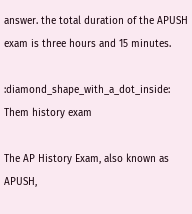answer. the total duration of the APUSH exam is three hours and 15 minutes.

:diamond_shape_with_a_dot_inside: Them history exam

The AP History Exam, also known as APUSH,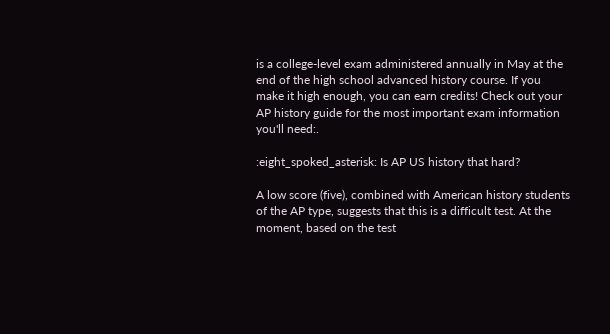is a college-level exam administered annually in May at the end of the high school advanced history course. If you make it high enough, you can earn credits! Check out your AP history guide for the most important exam information you'll need:.

:eight_spoked_asterisk: Is AP US history that hard?

A low score (five), combined with American history students of the AP type, suggests that this is a difficult test. At the moment, based on the test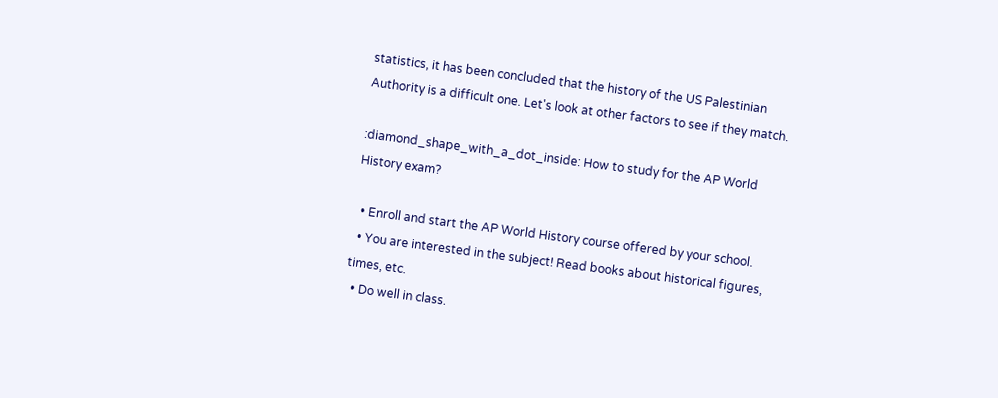statistics, it has been concluded that the history of the US Palestinian Authority is a difficult one. Let's look at other factors to see if they match.

:diamond_shape_with_a_dot_inside: How to study for the AP World History exam?

  • Enroll and start the AP World History course offered by your school.
  • You are interested in the subject! Read books about historical figures, times, etc.
  • Do well in class.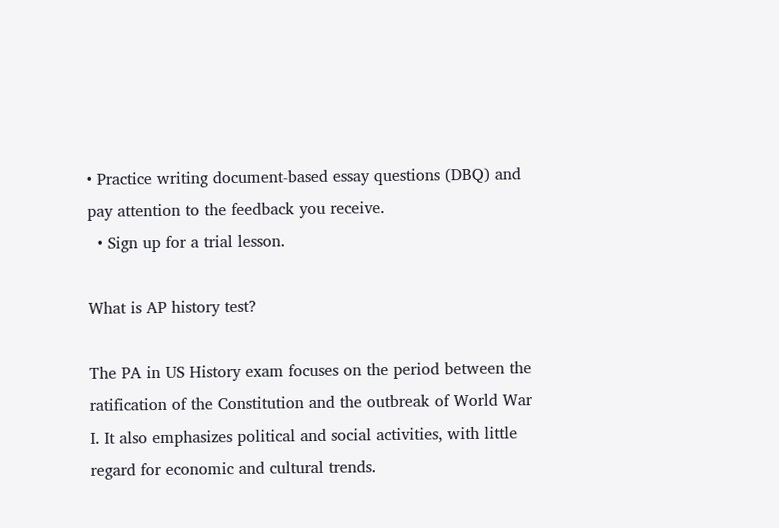• Practice writing document-based essay questions (DBQ) and pay attention to the feedback you receive.
  • Sign up for a trial lesson.

What is AP history test?

The PA in US History exam focuses on the period between the ratification of the Constitution and the outbreak of World War I. It also emphasizes political and social activities, with little regard for economic and cultural trends.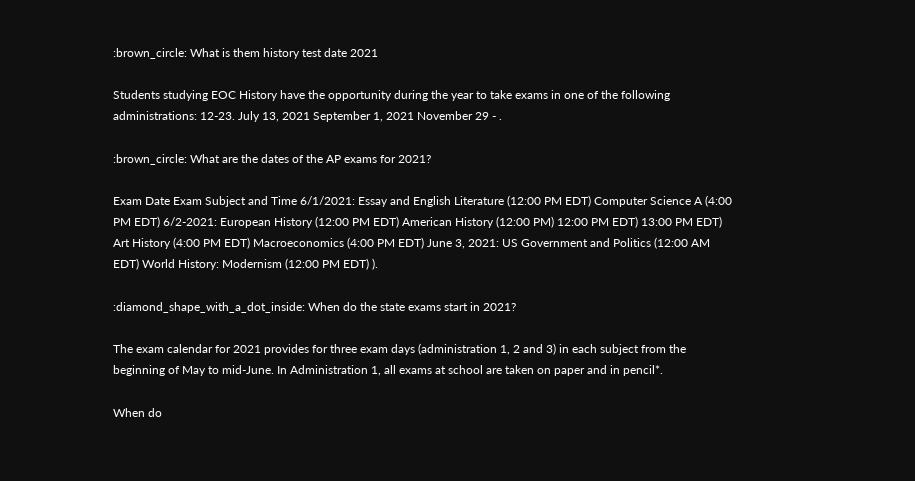:brown_circle: What is them history test date 2021

Students studying EOC History have the opportunity during the year to take exams in one of the following administrations: 12-23. July 13, 2021 September 1, 2021 November 29 - .

:brown_circle: What are the dates of the AP exams for 2021?

Exam Date Exam Subject and Time 6/1/2021: Essay and English Literature (12:00 PM EDT) Computer Science A (4:00 PM EDT) 6/2-2021: European History (12:00 PM EDT) American History (12:00 PM) 12:00 PM EDT) 13:00 PM EDT) Art History (4:00 PM EDT) Macroeconomics (4:00 PM EDT) June 3, 2021: US Government and Politics (12:00 AM EDT) World History: Modernism (12:00 PM EDT) ).

:diamond_shape_with_a_dot_inside: When do the state exams start in 2021?

The exam calendar for 2021 provides for three exam days (administration 1, 2 and 3) in each subject from the beginning of May to mid-June. In Administration 1, all exams at school are taken on paper and in pencil*.

When do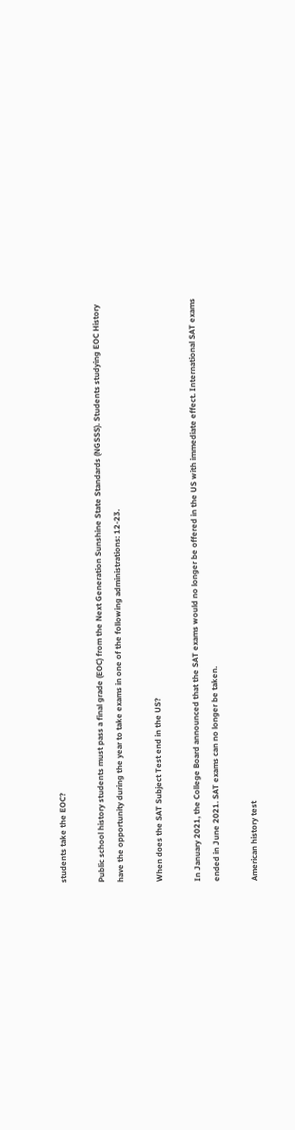students take the EOC?

Public school history students must pass a final grade (EOC) from the Next Generation Sunshine State Standards (NGSSS). Students studying EOC History have the opportunity during the year to take exams in one of the following administrations: 12-23.

When does the SAT Subject Test end in the US?

In January 2021, the College Board announced that the SAT exams would no longer be offered in the US with immediate effect. International SAT exams ended in June 2021. SAT exams can no longer be taken.

American history test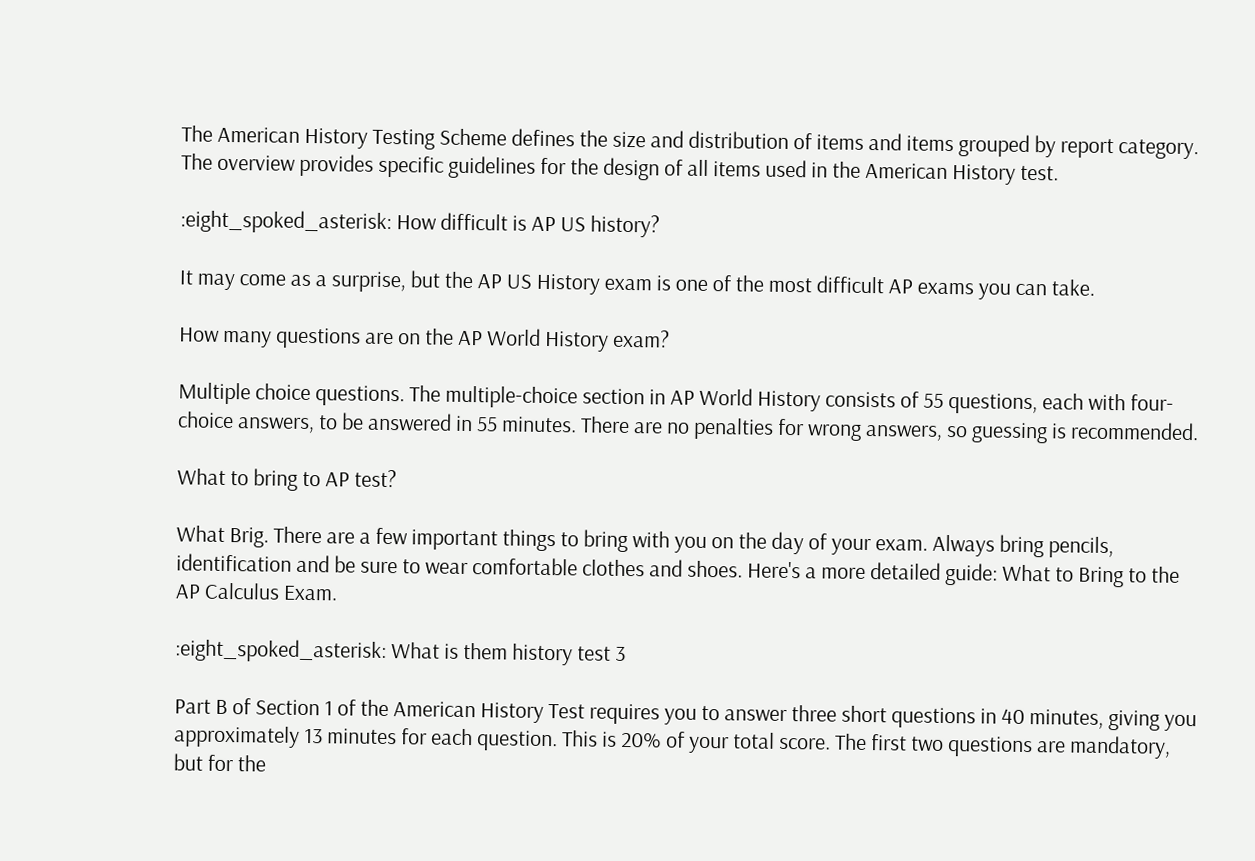The American History Testing Scheme defines the size and distribution of items and items grouped by report category. The overview provides specific guidelines for the design of all items used in the American History test.

:eight_spoked_asterisk: How difficult is AP US history?

It may come as a surprise, but the AP US History exam is one of the most difficult AP exams you can take.

How many questions are on the AP World History exam?

Multiple choice questions. The multiple-choice section in AP World History consists of 55 questions, each with four-choice answers, to be answered in 55 minutes. There are no penalties for wrong answers, so guessing is recommended.

What to bring to AP test?

What Brig. There are a few important things to bring with you on the day of your exam. Always bring pencils, identification and be sure to wear comfortable clothes and shoes. Here's a more detailed guide: What to Bring to the AP Calculus Exam.

:eight_spoked_asterisk: What is them history test 3

Part B of Section 1 of the American History Test requires you to answer three short questions in 40 minutes, giving you approximately 13 minutes for each question. This is 20% of your total score. The first two questions are mandatory, but for the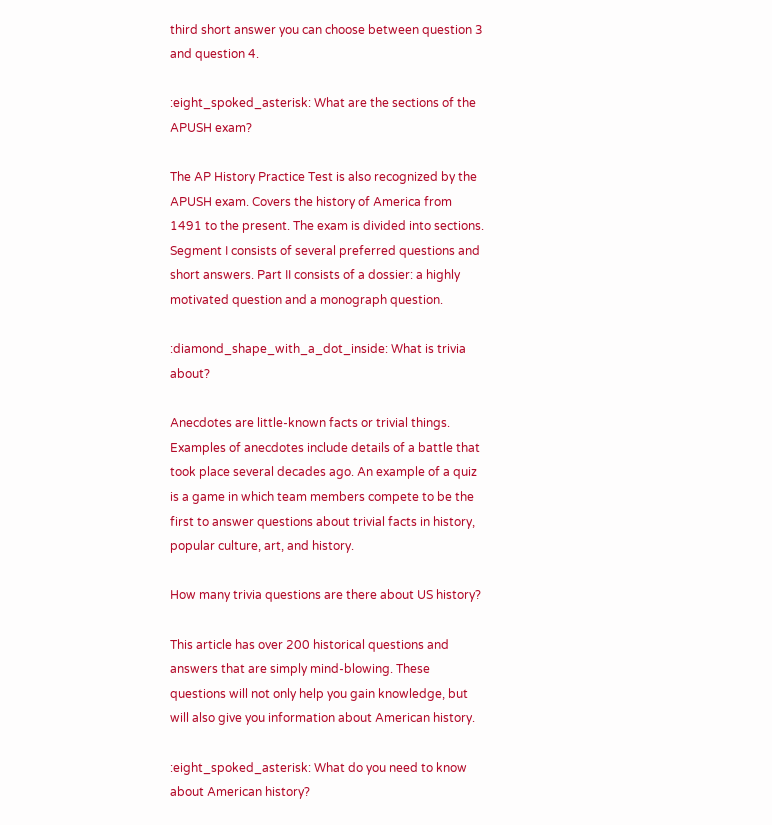third short answer you can choose between question 3 and question 4.

:eight_spoked_asterisk: What are the sections of the APUSH exam?

The AP History Practice Test is also recognized by the APUSH exam. Covers the history of America from 1491 to the present. The exam is divided into sections. Segment I consists of several preferred questions and short answers. Part II consists of a dossier: a highly motivated question and a monograph question.

:diamond_shape_with_a_dot_inside: What is trivia about?

Anecdotes are little-known facts or trivial things. Examples of anecdotes include details of a battle that took place several decades ago. An example of a quiz is a game in which team members compete to be the first to answer questions about trivial facts in history, popular culture, art, and history.

How many trivia questions are there about US history?

This article has over 200 historical questions and answers that are simply mind-blowing. These questions will not only help you gain knowledge, but will also give you information about American history.

:eight_spoked_asterisk: What do you need to know about American history?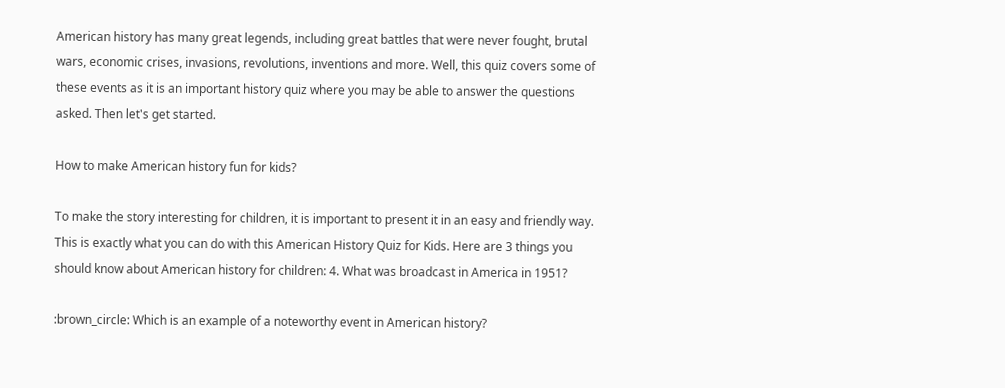American history has many great legends, including great battles that were never fought, brutal wars, economic crises, invasions, revolutions, inventions and more. Well, this quiz covers some of these events as it is an important history quiz where you may be able to answer the questions asked. Then let's get started.

How to make American history fun for kids?

To make the story interesting for children, it is important to present it in an easy and friendly way. This is exactly what you can do with this American History Quiz for Kids. Here are 3 things you should know about American history for children: 4. What was broadcast in America in 1951?

:brown_circle: Which is an example of a noteworthy event in American history?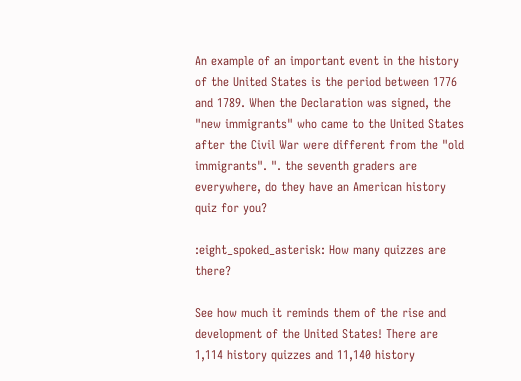An example of an important event in the history of the United States is the period between 1776 and 1789. When the Declaration was signed, the "new immigrants" who came to the United States after the Civil War were different from the "old immigrants". ". the seventh graders are everywhere, do they have an American history quiz for you?

:eight_spoked_asterisk: How many quizzes are there?

See how much it reminds them of the rise and development of the United States! There are 1,114 history quizzes and 11,140 history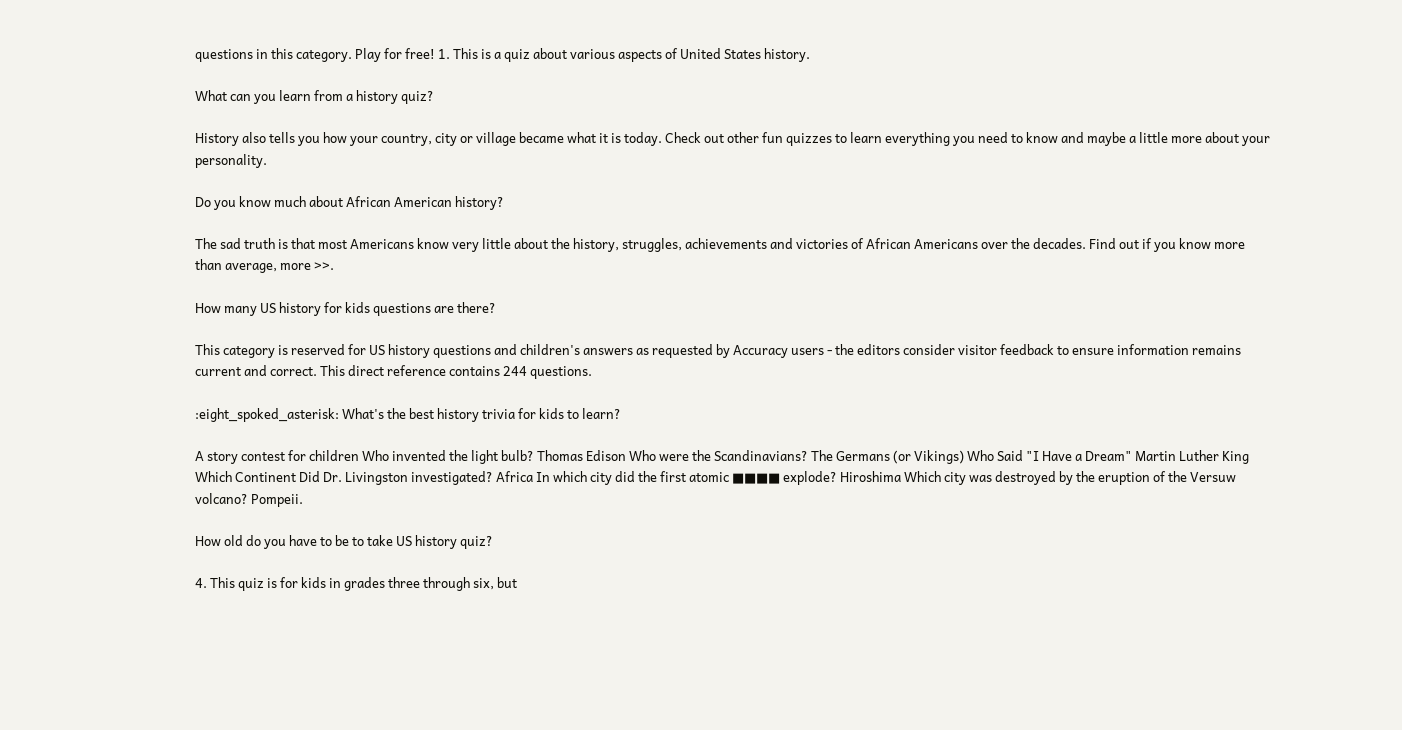questions in this category. Play for free! 1. This is a quiz about various aspects of United States history.

What can you learn from a history quiz?

History also tells you how your country, city or village became what it is today. Check out other fun quizzes to learn everything you need to know and maybe a little more about your personality.

Do you know much about African American history?

The sad truth is that most Americans know very little about the history, struggles, achievements and victories of African Americans over the decades. Find out if you know more than average, more >>.

How many US history for kids questions are there?

This category is reserved for US history questions and children's answers as requested by Accuracy users - the editors consider visitor feedback to ensure information remains current and correct. This direct reference contains 244 questions.

:eight_spoked_asterisk: What's the best history trivia for kids to learn?

A story contest for children Who invented the light bulb? Thomas Edison Who were the Scandinavians? The Germans (or Vikings) Who Said "I Have a Dream" Martin Luther King Which Continent Did Dr. Livingston investigated? Africa In which city did the first atomic ■■■■ explode? Hiroshima Which city was destroyed by the eruption of the Versuw volcano? Pompeii.

How old do you have to be to take US history quiz?

4. This quiz is for kids in grades three through six, but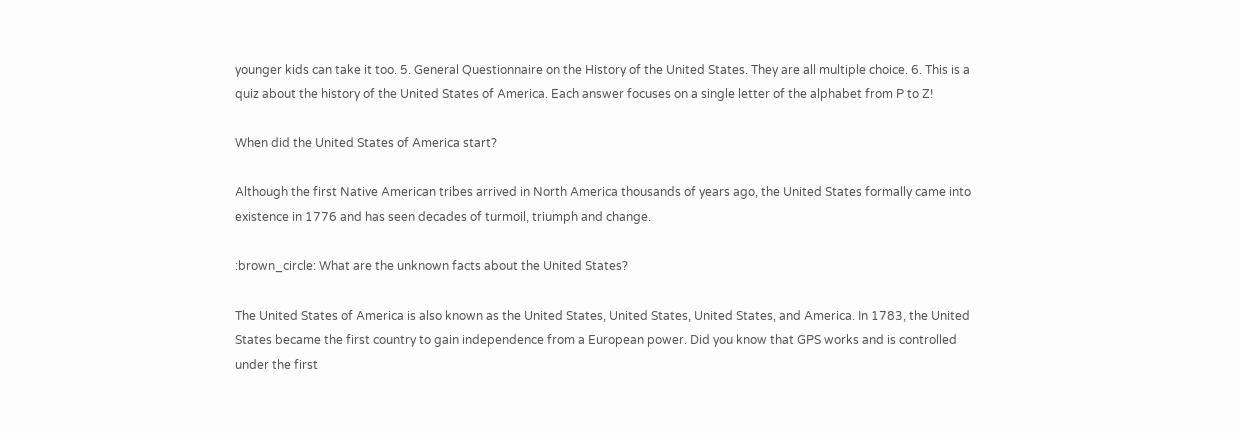younger kids can take it too. 5. General Questionnaire on the History of the United States. They are all multiple choice. 6. This is a quiz about the history of the United States of America. Each answer focuses on a single letter of the alphabet from P to Z!

When did the United States of America start?

Although the first Native American tribes arrived in North America thousands of years ago, the United States formally came into existence in 1776 and has seen decades of turmoil, triumph and change.

:brown_circle: What are the unknown facts about the United States?

The United States of America is also known as the United States, United States, United States, and America. In 1783, the United States became the first country to gain independence from a European power. Did you know that GPS works and is controlled under the first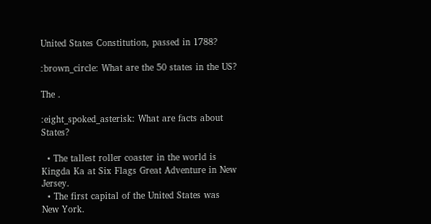United States Constitution, passed in 1788?

:brown_circle: What are the 50 states in the US?

The .

:eight_spoked_asterisk: What are facts about States?

  • The tallest roller coaster in the world is Kingda Ka at Six Flags Great Adventure in New Jersey.
  • The first capital of the United States was New York.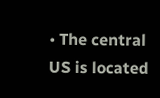• The central US is located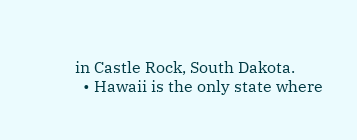in Castle Rock, South Dakota.
  • Hawaii is the only state where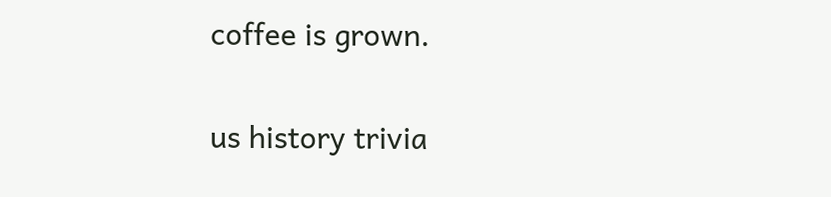coffee is grown.

us history trivia